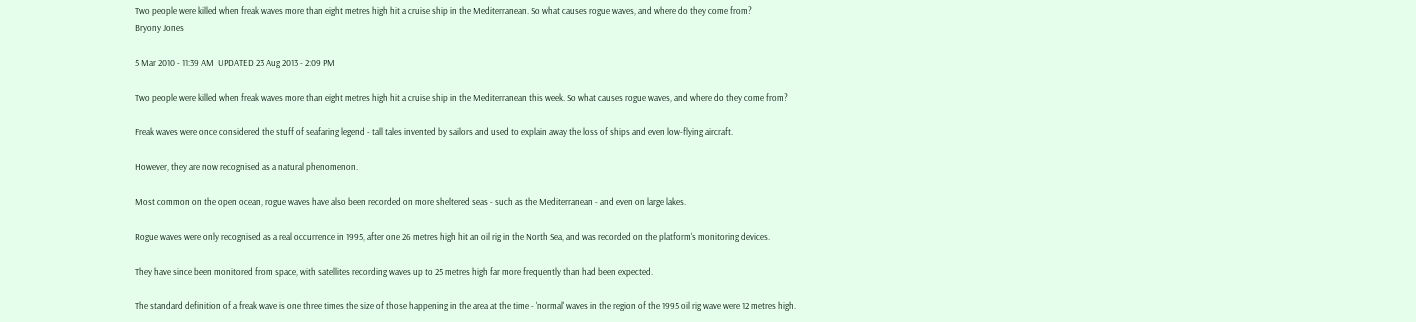Two people were killed when freak waves more than eight metres high hit a cruise ship in the Mediterranean. So what causes rogue waves, and where do they come from?
Bryony Jones

5 Mar 2010 - 11:39 AM  UPDATED 23 Aug 2013 - 2:09 PM

Two people were killed when freak waves more than eight metres high hit a cruise ship in the Mediterranean this week. So what causes rogue waves, and where do they come from?

Freak waves were once considered the stuff of seafaring legend - tall tales invented by sailors and used to explain away the loss of ships and even low-flying aircraft.

However, they are now recognised as a natural phenomenon.

Most common on the open ocean, rogue waves have also been recorded on more sheltered seas - such as the Mediterranean - and even on large lakes.

Rogue waves were only recognised as a real occurrence in 1995, after one 26 metres high hit an oil rig in the North Sea, and was recorded on the platform's monitoring devices.

They have since been monitored from space, with satellites recording waves up to 25 metres high far more frequently than had been expected.

The standard definition of a freak wave is one three times the size of those happening in the area at the time - 'normal' waves in the region of the 1995 oil rig wave were 12 metres high.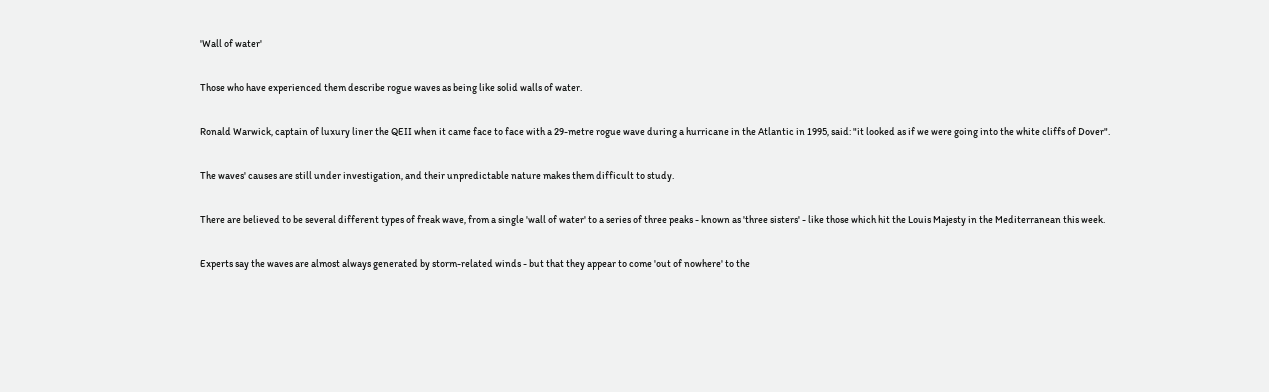'Wall of water'

Those who have experienced them describe rogue waves as being like solid walls of water.

Ronald Warwick, captain of luxury liner the QEII when it came face to face with a 29-metre rogue wave during a hurricane in the Atlantic in 1995, said: "it looked as if we were going into the white cliffs of Dover".

The waves' causes are still under investigation, and their unpredictable nature makes them difficult to study.

There are believed to be several different types of freak wave, from a single 'wall of water' to a series of three peaks - known as 'three sisters' - like those which hit the Louis Majesty in the Mediterranean this week.

Experts say the waves are almost always generated by storm-related winds - but that they appear to come 'out of nowhere' to the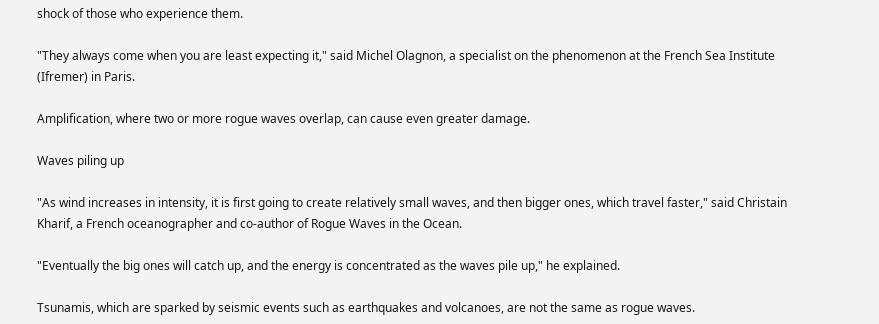shock of those who experience them.

"They always come when you are least expecting it," said Michel Olagnon, a specialist on the phenomenon at the French Sea Institute (Ifremer) in Paris.

Amplification, where two or more rogue waves overlap, can cause even greater damage.

Waves piling up

"As wind increases in intensity, it is first going to create relatively small waves, and then bigger ones, which travel faster," said Christain Kharif, a French oceanographer and co-author of Rogue Waves in the Ocean.

"Eventually the big ones will catch up, and the energy is concentrated as the waves pile up," he explained.

Tsunamis, which are sparked by seismic events such as earthquakes and volcanoes, are not the same as rogue waves.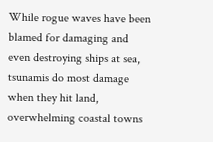While rogue waves have been blamed for damaging and even destroying ships at sea, tsunamis do most damage when they hit land, overwhelming coastal towns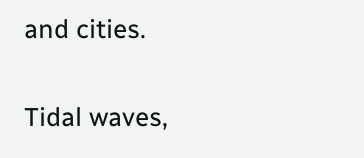and cities.

Tidal waves,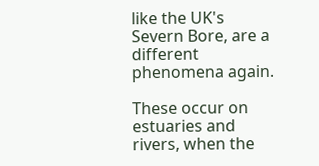like the UK's Severn Bore, are a different phenomena again.

These occur on estuaries and rivers, when the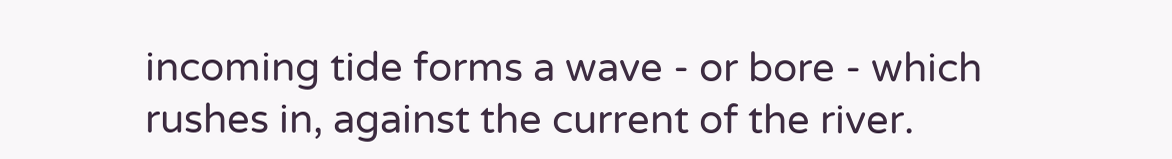incoming tide forms a wave - or bore - which rushes in, against the current of the river.